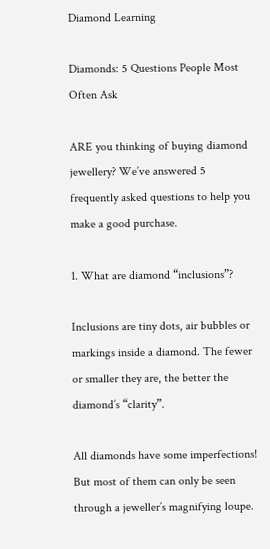Diamond Learning

Diamonds: 5 Questions People Most Often Ask

ARE you thinking of buying diamond jewellery? We’ve answered 5 frequently asked questions to help you make a good purchase.

1. What are diamond “inclusions”?

Inclusions are tiny dots, air bubbles or markings inside a diamond. The fewer or smaller they are, the better the diamond’s “clarity”.

All diamonds have some imperfections! But most of them can only be seen through a jeweller’s magnifying loupe.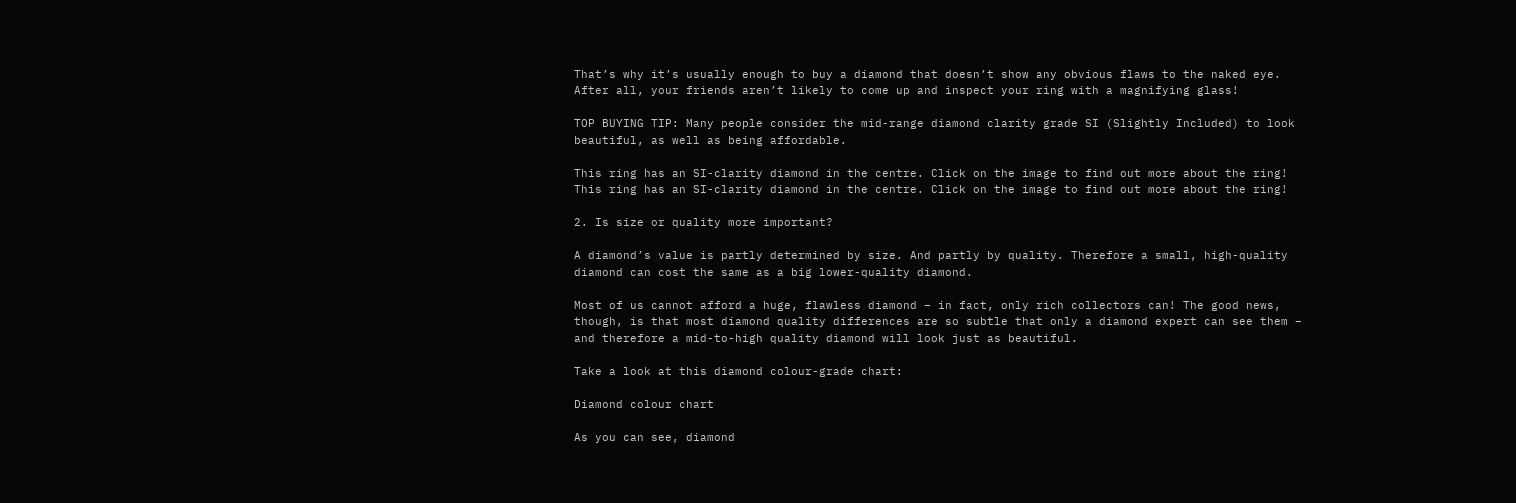That’s why it’s usually enough to buy a diamond that doesn’t show any obvious flaws to the naked eye. After all, your friends aren’t likely to come up and inspect your ring with a magnifying glass!

TOP BUYING TIP: Many people consider the mid-range diamond clarity grade SI (Slightly Included) to look beautiful, as well as being affordable.

This ring has an SI-clarity diamond in the centre. Click on the image to find out more about the ring!
This ring has an SI-clarity diamond in the centre. Click on the image to find out more about the ring!

2. Is size or quality more important?

A diamond’s value is partly determined by size. And partly by quality. Therefore a small, high-quality diamond can cost the same as a big lower-quality diamond.

Most of us cannot afford a huge, flawless diamond – in fact, only rich collectors can! The good news, though, is that most diamond quality differences are so subtle that only a diamond expert can see them – and therefore a mid-to-high quality diamond will look just as beautiful.

Take a look at this diamond colour-grade chart:

Diamond colour chart

As you can see, diamond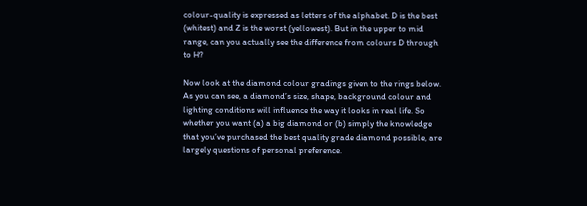colour-quality is expressed as letters of the alphabet. D is the best (whitest) and Z is the worst (yellowest). But in the upper to mid range, can you actually see the difference from colours D through to H?

Now look at the diamond colour gradings given to the rings below. As you can see, a diamond’s size, shape, background colour and lighting conditions will influence the way it looks in real life. So whether you want (a) a big diamond or (b) simply the knowledge that you’ve purchased the best quality grade diamond possible, are largely questions of personal preference.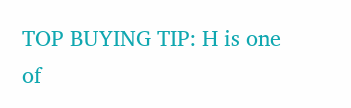TOP BUYING TIP: H is one of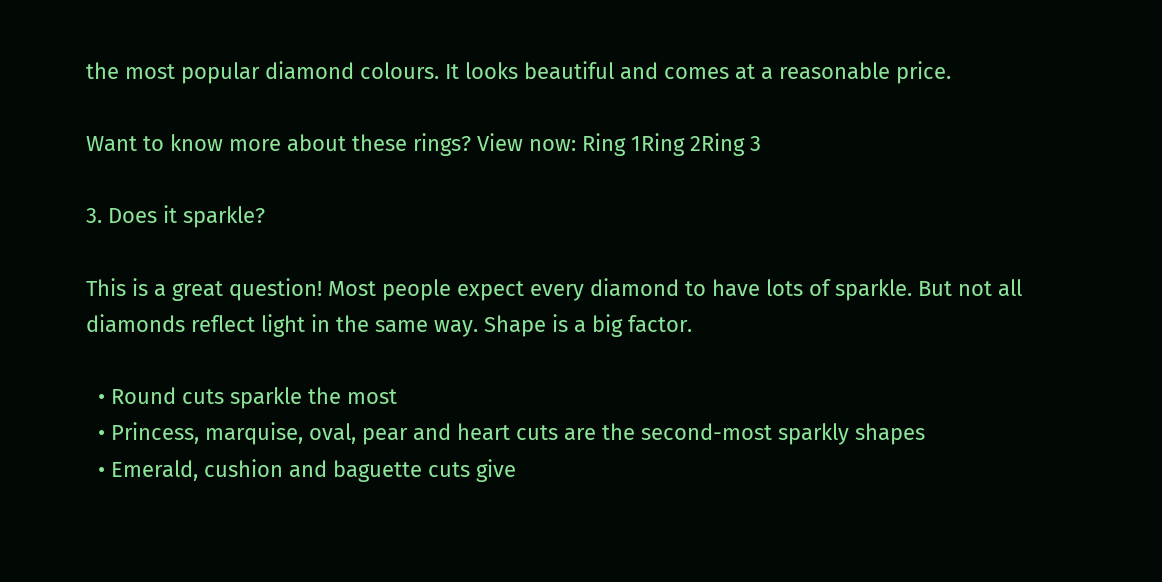the most popular diamond colours. It looks beautiful and comes at a reasonable price.

Want to know more about these rings? View now: Ring 1Ring 2Ring 3

3. Does it sparkle?

This is a great question! Most people expect every diamond to have lots of sparkle. But not all diamonds reflect light in the same way. Shape is a big factor.

  • Round cuts sparkle the most
  • Princess, marquise, oval, pear and heart cuts are the second-most sparkly shapes
  • Emerald, cushion and baguette cuts give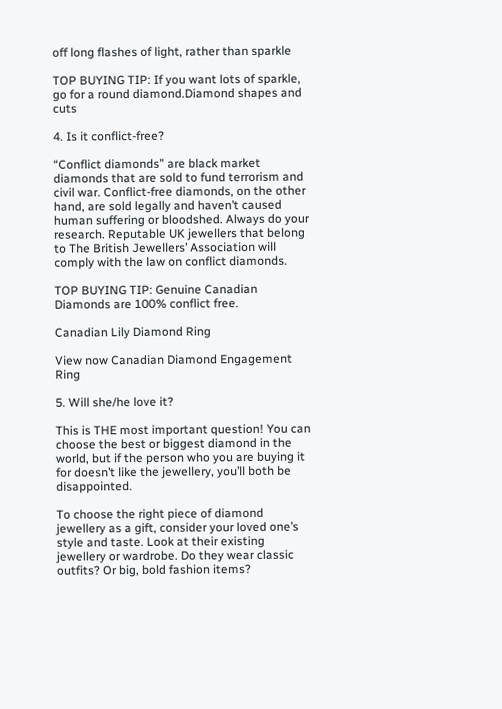off long flashes of light, rather than sparkle

TOP BUYING TIP: If you want lots of sparkle, go for a round diamond.Diamond shapes and cuts

4. Is it conflict-free?

“Conflict diamonds” are black market diamonds that are sold to fund terrorism and civil war. Conflict-free diamonds, on the other hand, are sold legally and haven’t caused human suffering or bloodshed. Always do your research. Reputable UK jewellers that belong to The British Jewellers’ Association will comply with the law on conflict diamonds.

TOP BUYING TIP: Genuine Canadian Diamonds are 100% conflict free.

Canadian Lily Diamond Ring

View now Canadian Diamond Engagement Ring

5. Will she/he love it?

This is THE most important question! You can choose the best or biggest diamond in the world, but if the person who you are buying it for doesn’t like the jewellery, you’ll both be disappointed.

To choose the right piece of diamond jewellery as a gift, consider your loved one’s style and taste. Look at their existing jewellery or wardrobe. Do they wear classic outfits? Or big, bold fashion items?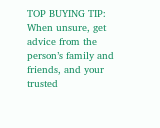TOP BUYING TIP: When unsure, get advice from the person’s family and friends, and your trusted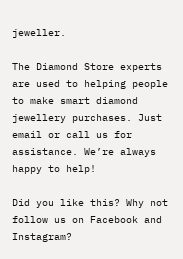jeweller.

The Diamond Store experts are used to helping people to make smart diamond jewellery purchases. Just email or call us for assistance. We’re always happy to help!

Did you like this? Why not follow us on Facebook and Instagram?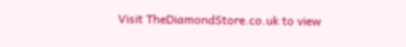Visit TheDiamondStore.co.uk to view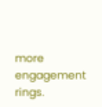more engagement rings.